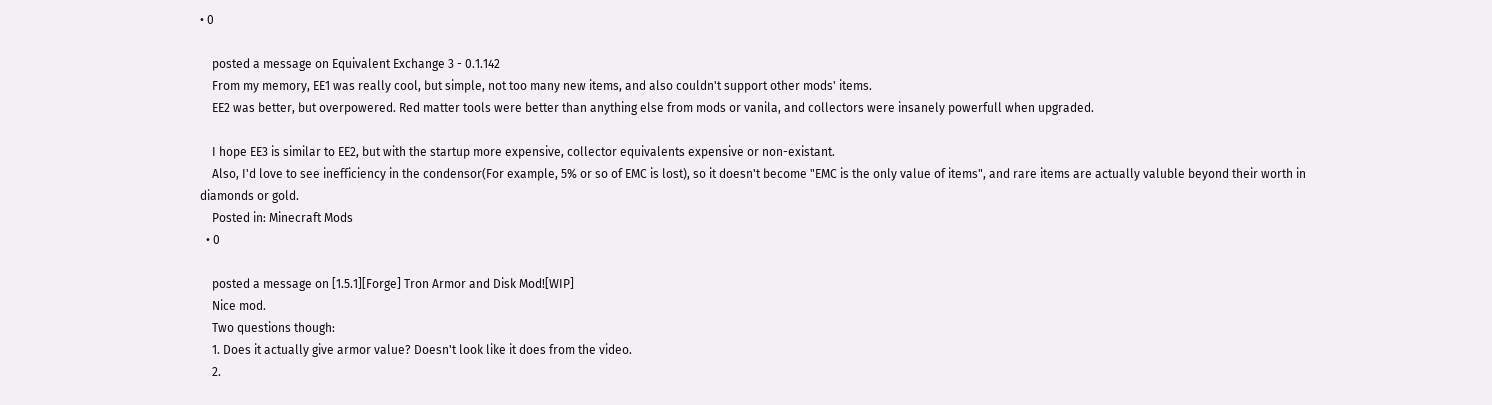• 0

    posted a message on Equivalent Exchange 3 - 0.1.142
    From my memory, EE1 was really cool, but simple, not too many new items, and also couldn't support other mods' items.
    EE2 was better, but overpowered. Red matter tools were better than anything else from mods or vanila, and collectors were insanely powerfull when upgraded.

    I hope EE3 is similar to EE2, but with the startup more expensive, collector equivalents expensive or non-existant.
    Also, I'd love to see inefficiency in the condensor(For example, 5% or so of EMC is lost), so it doesn't become "EMC is the only value of items", and rare items are actually valuble beyond their worth in diamonds or gold.
    Posted in: Minecraft Mods
  • 0

    posted a message on [1.5.1][Forge] Tron Armor and Disk Mod![WIP]
    Nice mod.
    Two questions though:
    1. Does it actually give armor value? Doesn't look like it does from the video.
    2.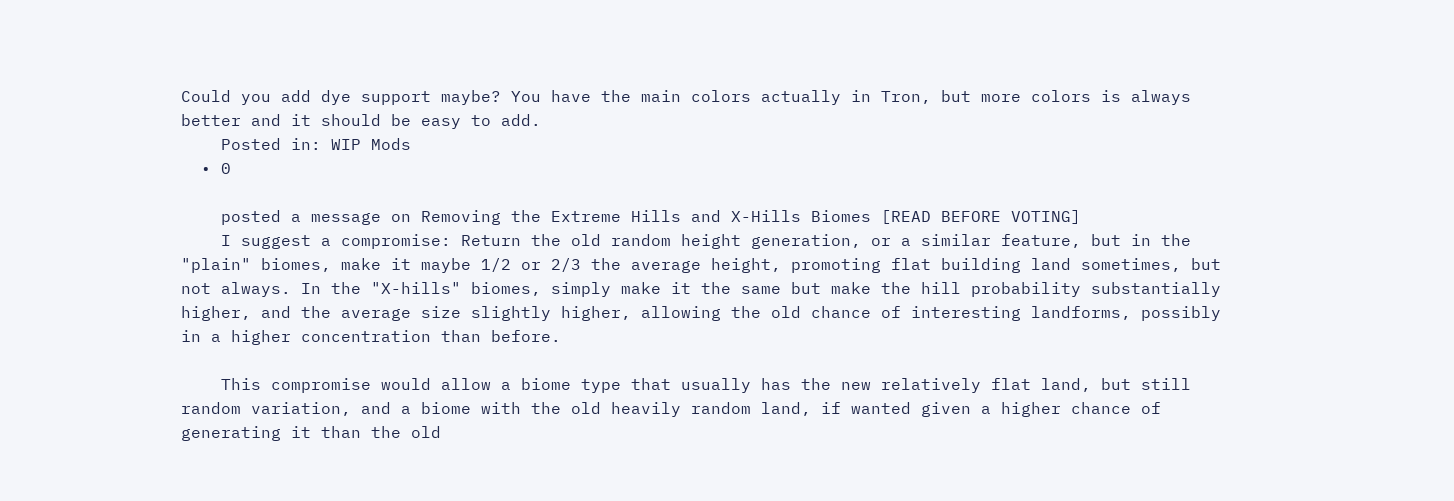Could you add dye support maybe? You have the main colors actually in Tron, but more colors is always better and it should be easy to add.
    Posted in: WIP Mods
  • 0

    posted a message on Removing the Extreme Hills and X-Hills Biomes [READ BEFORE VOTING]
    I suggest a compromise: Return the old random height generation, or a similar feature, but in the "plain" biomes, make it maybe 1/2 or 2/3 the average height, promoting flat building land sometimes, but not always. In the "X-hills" biomes, simply make it the same but make the hill probability substantially higher, and the average size slightly higher, allowing the old chance of interesting landforms, possibly in a higher concentration than before.

    This compromise would allow a biome type that usually has the new relatively flat land, but still random variation, and a biome with the old heavily random land, if wanted given a higher chance of generating it than the old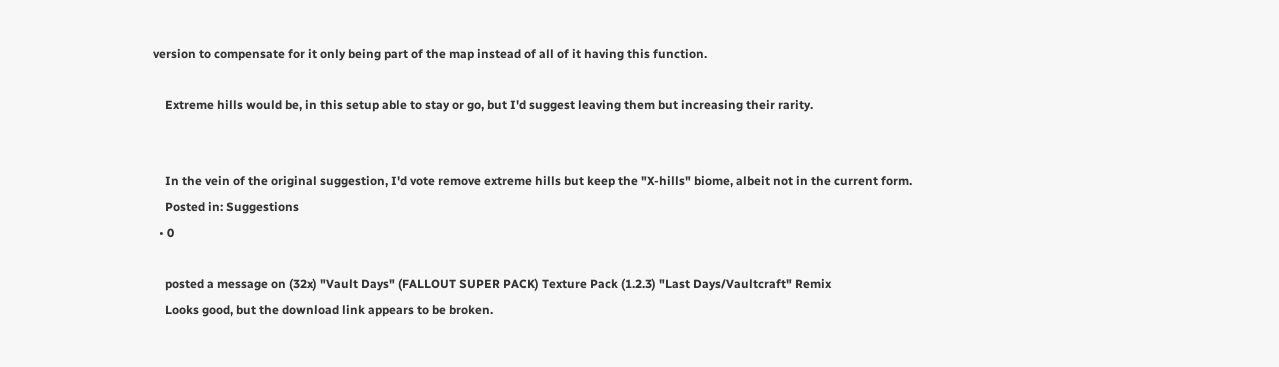version to compensate for it only being part of the map instead of all of it having this function.

    Extreme hills would be, in this setup able to stay or go, but I'd suggest leaving them but increasing their rarity.


    In the vein of the original suggestion, I'd vote remove extreme hills but keep the "X-hills" biome, albeit not in the current form.
    Posted in: Suggestions
  • 0

    posted a message on (32x) "Vault Days" (FALLOUT SUPER PACK) Texture Pack (1.2.3) "Last Days/Vaultcraft" Remix
    Looks good, but the download link appears to be broken.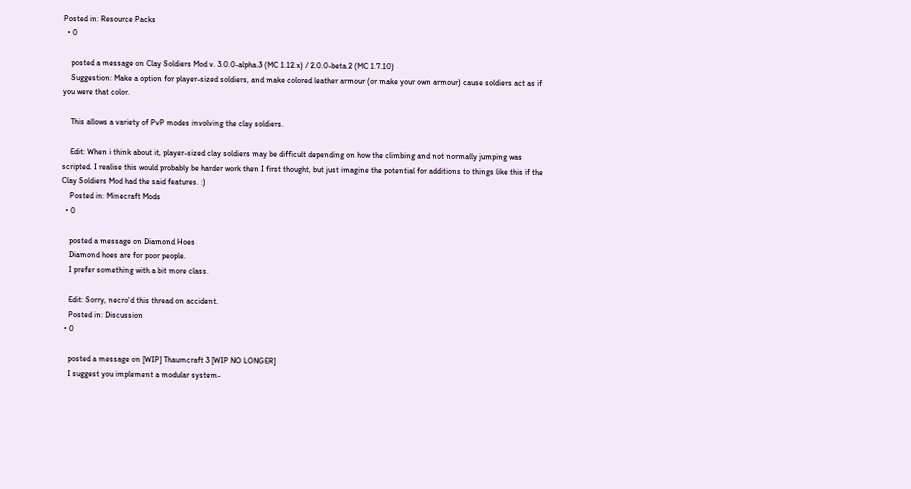Posted in: Resource Packs
  • 0

    posted a message on Clay Soldiers Mod v. 3.0.0-alpha.3 (MC 1.12.x) / 2.0.0-beta.2 (MC 1.7.10)
    Suggestion: Make a option for player-sized soldiers, and make colored leather armour (or make your own armour) cause soldiers act as if you were that color.

    This allows a variety of PvP modes involving the clay soldiers.

    Edit: When i think about it, player-sized clay soldiers may be difficult depending on how the climbing and not normally jumping was scripted. I realise this would probably be harder work then I first thought, but just imagine the potential for additions to things like this if the Clay Soldiers Mod had the said features. :)
    Posted in: Minecraft Mods
  • 0

    posted a message on Diamond Hoes
    Diamond hoes are for poor people.
    I prefer something with a bit more class.

    Edit: Sorry, necro'd this thread on accident.
    Posted in: Discussion
  • 0

    posted a message on [WIP] Thaumcraft 3 [WIP NO LONGER]
    I suggest you implement a modular system-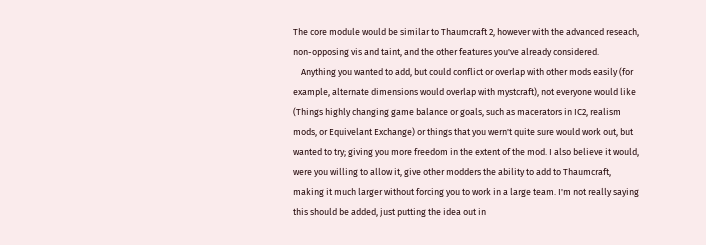The core module would be similar to Thaumcraft 2, however with the advanced reseach, non-opposing vis and taint, and the other features you've already considered.
    Anything you wanted to add, but could conflict or overlap with other mods easily (for example, alternate dimensions would overlap with mystcraft), not everyone would like (Things highly changing game balance or goals, such as macerators in IC2, realism mods, or Equivelant Exchange) or things that you wern't quite sure would work out, but wanted to try; giving you more freedom in the extent of the mod. I also believe it would, were you willing to allow it, give other modders the ability to add to Thaumcraft, making it much larger without forcing you to work in a large team. I'm not really saying this should be added, just putting the idea out in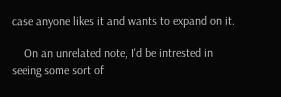case anyone likes it and wants to expand on it.

    On an unrelated note, I'd be intrested in seeing some sort of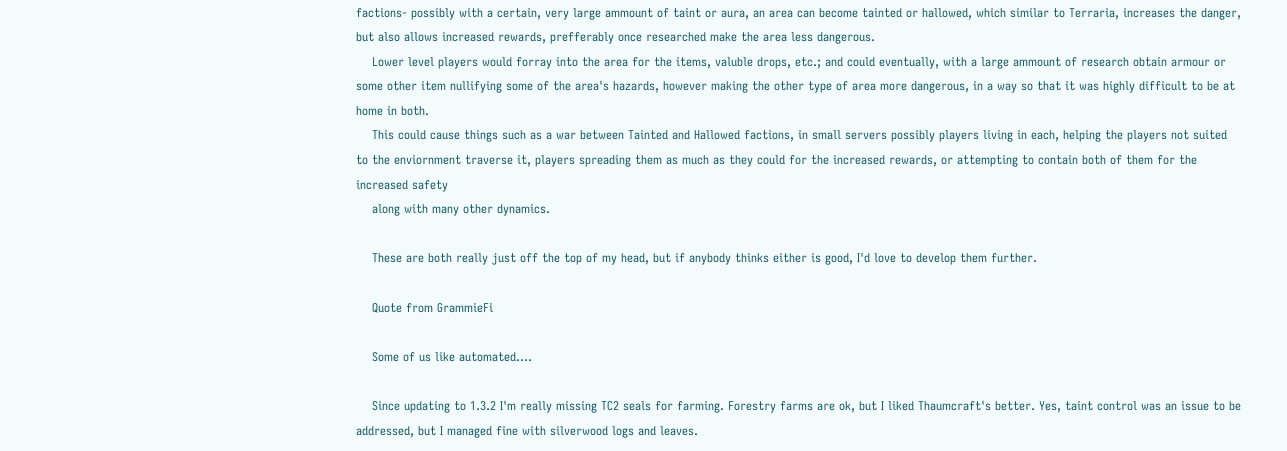factions- possibly with a certain, very large ammount of taint or aura, an area can become tainted or hallowed, which similar to Terraria, increases the danger, but also allows increased rewards, prefferably once researched make the area less dangerous.
    Lower level players would forray into the area for the items, valuble drops, etc.; and could eventually, with a large ammount of research obtain armour or some other item nullifying some of the area's hazards, however making the other type of area more dangerous, in a way so that it was highly difficult to be at home in both.
    This could cause things such as a war between Tainted and Hallowed factions, in small servers possibly players living in each, helping the players not suited to the enviornment traverse it, players spreading them as much as they could for the increased rewards, or attempting to contain both of them for the increased safety
    along with many other dynamics.

    These are both really just off the top of my head, but if anybody thinks either is good, I'd love to develop them further.

    Quote from GrammieFi

    Some of us like automated....

    Since updating to 1.3.2 I'm really missing TC2 seals for farming. Forestry farms are ok, but I liked Thaumcraft's better. Yes, taint control was an issue to be addressed, but I managed fine with silverwood logs and leaves.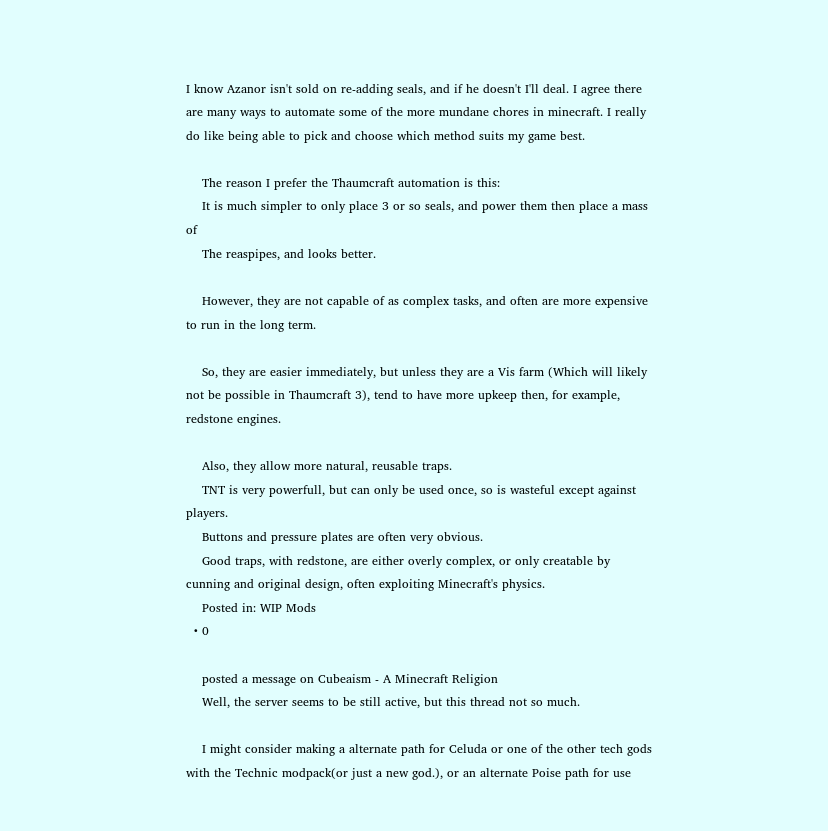I know Azanor isn't sold on re-adding seals, and if he doesn't I'll deal. I agree there are many ways to automate some of the more mundane chores in minecraft. I really do like being able to pick and choose which method suits my game best.

    The reason I prefer the Thaumcraft automation is this:
    It is much simpler to only place 3 or so seals, and power them then place a mass of
    The reaspipes, and looks better.

    However, they are not capable of as complex tasks, and often are more expensive to run in the long term.

    So, they are easier immediately, but unless they are a Vis farm (Which will likely not be possible in Thaumcraft 3), tend to have more upkeep then, for example, redstone engines.

    Also, they allow more natural, reusable traps.
    TNT is very powerfull, but can only be used once, so is wasteful except against players.
    Buttons and pressure plates are often very obvious.
    Good traps, with redstone, are either overly complex, or only creatable by cunning and original design, often exploiting Minecraft's physics.
    Posted in: WIP Mods
  • 0

    posted a message on Cubeaism - A Minecraft Religion
    Well, the server seems to be still active, but this thread not so much.

    I might consider making a alternate path for Celuda or one of the other tech gods with the Technic modpack(or just a new god.), or an alternate Poise path for use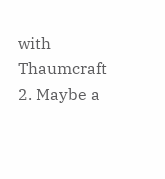with Thaumcraft 2. Maybe a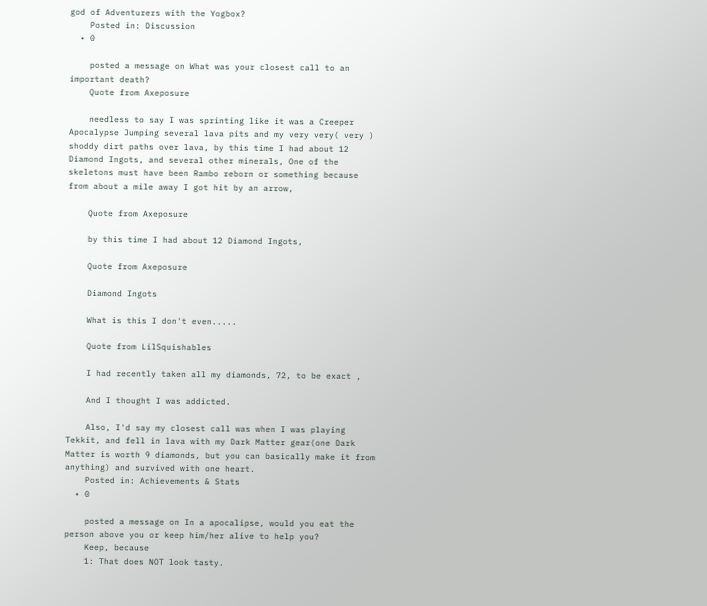god of Adventurers with the Yogbox?
    Posted in: Discussion
  • 0

    posted a message on What was your closest call to an important death?
    Quote from Axeposure

    needless to say I was sprinting like it was a Creeper Apocalypse Jumping several lava pits and my very very( very ) shoddy dirt paths over lava, by this time I had about 12 Diamond Ingots, and several other minerals, One of the skeletons must have been Rambo reborn or something because from about a mile away I got hit by an arrow,

    Quote from Axeposure

    by this time I had about 12 Diamond Ingots,

    Quote from Axeposure

    Diamond Ingots

    What is this I don't even.....

    Quote from LilSquishables

    I had recently taken all my diamonds, 72, to be exact ,

    And I thought I was addicted.

    Also, I'd say my closest call was when I was playing Tekkit, and fell in lava with my Dark Matter gear(one Dark Matter is worth 9 diamonds, but you can basically make it from anything) and survived with one heart.
    Posted in: Achievements & Stats
  • 0

    posted a message on In a apocalipse, would you eat the person above you or keep him/her alive to help you?
    Keep, because
    1: That does NOT look tasty.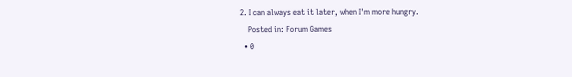2. I can always eat it later, when I'm more hungry.
    Posted in: Forum Games
  • 0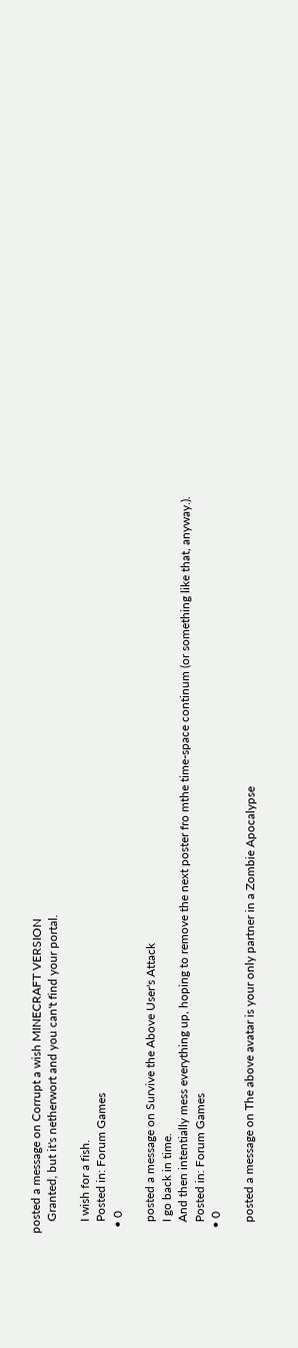posted a message on Corrupt a wish MINECRAFT VERSION
    Granted, but it's netherwort and you can't find your portal.

    I wish for a fish.
    Posted in: Forum Games
  • 0

    posted a message on Survive the Above User's Attack
    I go back in time.
    And then intentially mess everything up, hoping to remove the next poster fro mthe time-space continum (or something like that, anyway.).
    Posted in: Forum Games
  • 0

    posted a message on The above avatar is your only partner in a Zombie Apocalypse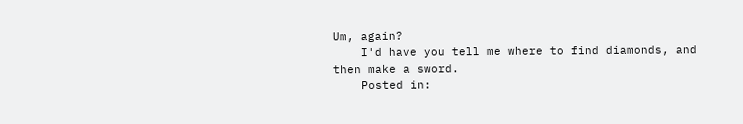Um, again?
    I'd have you tell me where to find diamonds, and then make a sword.
    Posted in: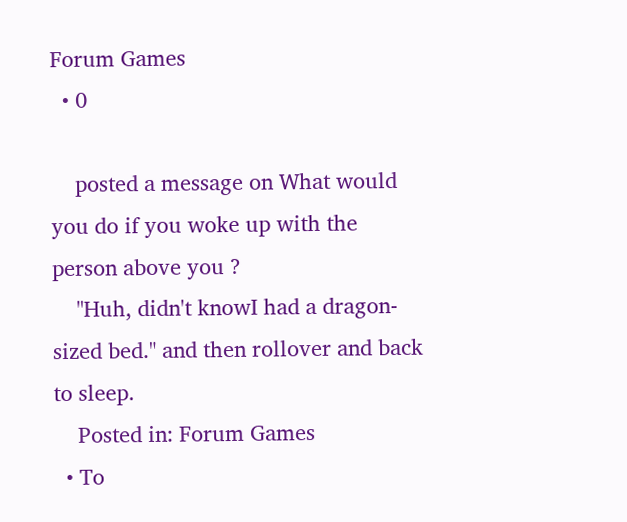Forum Games
  • 0

    posted a message on What would you do if you woke up with the person above you ?
    "Huh, didn't knowI had a dragon-sized bed." and then rollover and back to sleep.
    Posted in: Forum Games
  • To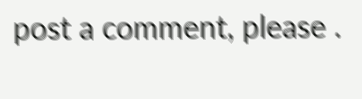post a comment, please .